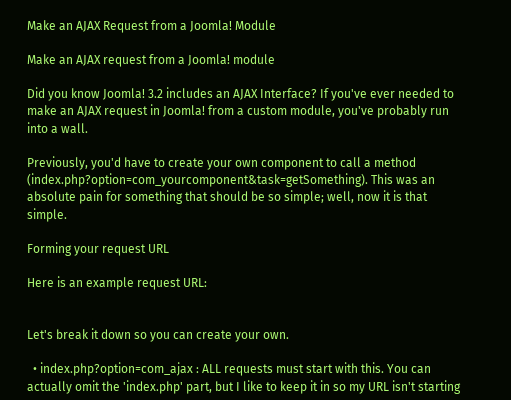Make an AJAX Request from a Joomla! Module

Make an AJAX request from a Joomla! module

Did you know Joomla! 3.2 includes an AJAX Interface? If you've ever needed to make an AJAX request in Joomla! from a custom module, you've probably run into a wall.

Previously, you'd have to create your own component to call a method (index.php?option=com_yourcomponent&task=getSomething). This was an absolute pain for something that should be so simple; well, now it is that simple.

Forming your request URL

Here is an example request URL:


Let's break it down so you can create your own.

  • index.php?option=com_ajax : ALL requests must start with this. You can actually omit the 'index.php' part, but I like to keep it in so my URL isn't starting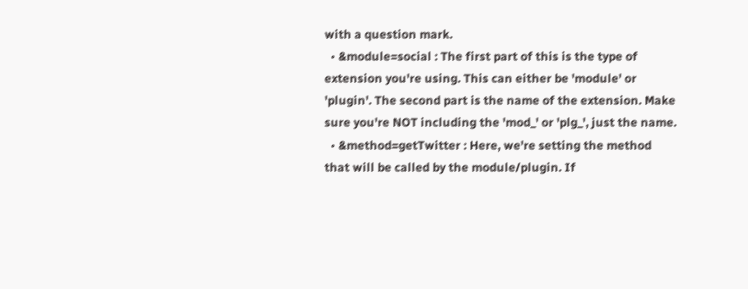with a question mark.
  • &module=social : The first part of this is the type of extension you're using. This can either be 'module' or 'plugin'. The second part is the name of the extension. Make sure you're NOT including the 'mod_' or 'plg_', just the name.
  • &method=getTwitter : Here, we're setting the method that will be called by the module/plugin. If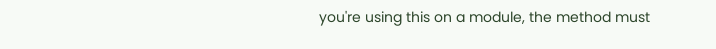you're using this on a module, the method must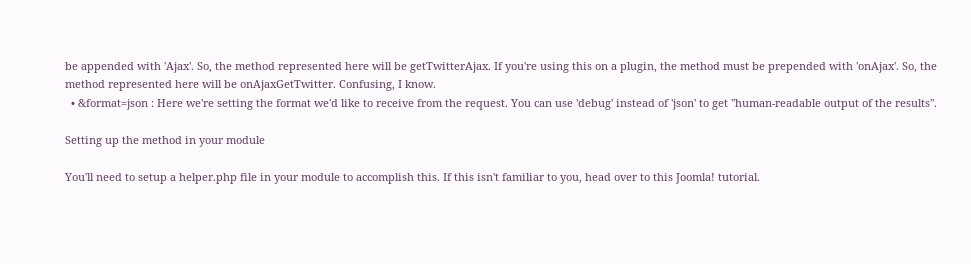be appended with 'Ajax'. So, the method represented here will be getTwitterAjax. If you're using this on a plugin, the method must be prepended with 'onAjax'. So, the method represented here will be onAjaxGetTwitter. Confusing, I know.
  • &format=json : Here we're setting the format we'd like to receive from the request. You can use 'debug' instead of 'json' to get "human-readable output of the results".

Setting up the method in your module

You'll need to setup a helper.php file in your module to accomplish this. If this isn't familiar to you, head over to this Joomla! tutorial.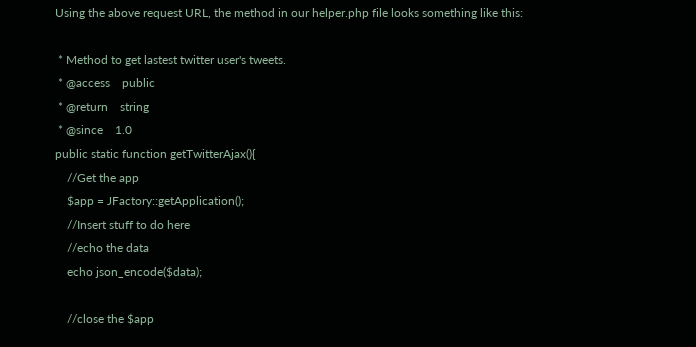Using the above request URL, the method in our helper.php file looks something like this:

 * Method to get lastest twitter user's tweets.
 * @access    public
 * @return    string
 * @since    1.0
public static function getTwitterAjax(){
    //Get the app
    $app = JFactory::getApplication();
    //Insert stuff to do here
    //echo the data
    echo json_encode($data);

    //close the $app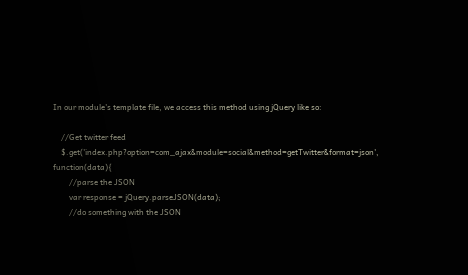In our module's template file, we access this method using jQuery like so:

    //Get twitter feed
    $.get('index.php?option=com_ajax&module=social&method=getTwitter&format=json', function(data){
        //parse the JSON
        var response = jQuery.parseJSON(data);
        //do something with the JSON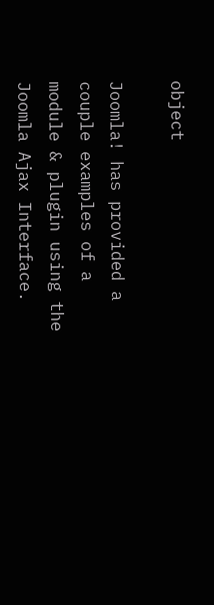object

Joomla! has provided a couple examples of a module & plugin using the Joomla Ajax Interface.